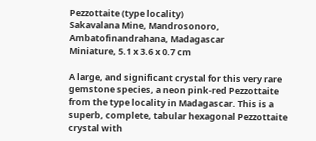Pezzottaite (type locality)
Sakavalana Mine, Mandrosonoro, Ambatofinandrahana, Madagascar
Miniature, 5.1 x 3.6 x 0.7 cm

A large, and significant crystal for this very rare gemstone species, a neon pink-red Pezzottaite from the type locality in Madagascar. This is a superb, complete, tabular hexagonal Pezzottaite crystal with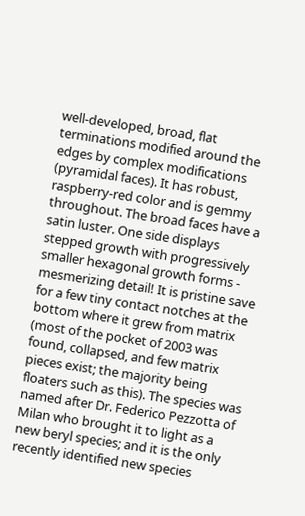well-developed, broad, flat terminations modified around the edges by complex modifications (pyramidal faces). It has robust, raspberry-red color and is gemmy throughout. The broad faces have a satin luster. One side displays stepped growth with progressively smaller hexagonal growth forms - mesmerizing detail! It is pristine save for a few tiny contact notches at the bottom where it grew from matrix (most of the pocket of 2003 was found, collapsed, and few matrix pieces exist; the majority being floaters such as this). The species was named after Dr. Federico Pezzotta of Milan who brought it to light as a new beryl species; and it is the only recently identified new species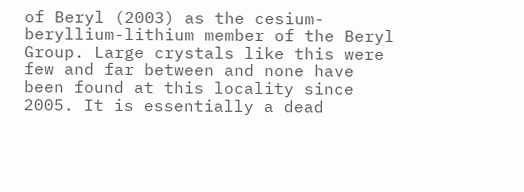of Beryl (2003) as the cesium-beryllium-lithium member of the Beryl Group. Large crystals like this were few and far between and none have been found at this locality since 2005. It is essentially a dead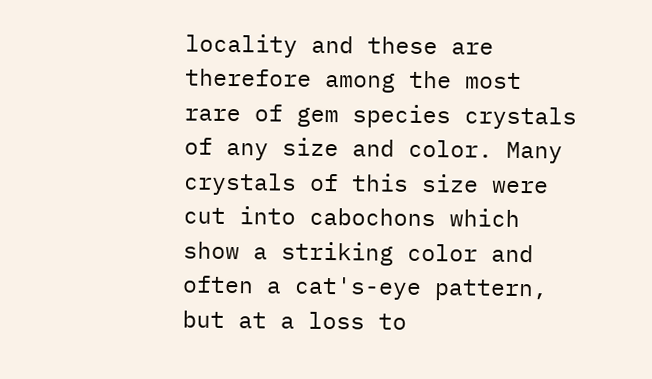locality and these are therefore among the most rare of gem species crystals of any size and color. Many crystals of this size were cut into cabochons which show a striking color and often a cat's-eye pattern, but at a loss to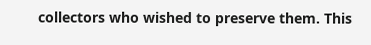collectors who wished to preserve them. This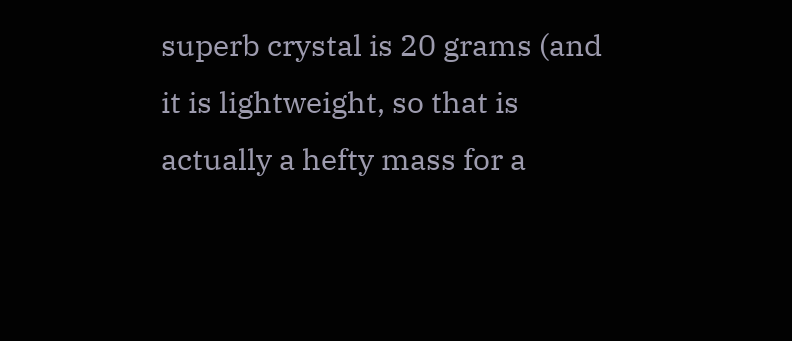superb crystal is 20 grams (and it is lightweight, so that is actually a hefty mass for a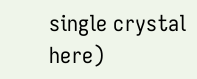single crystal here)